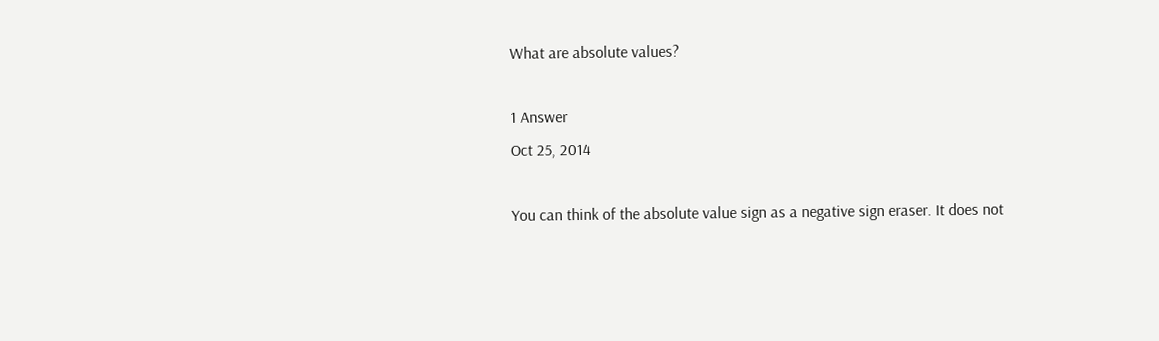What are absolute values?

1 Answer
Oct 25, 2014

You can think of the absolute value sign as a negative sign eraser. It does not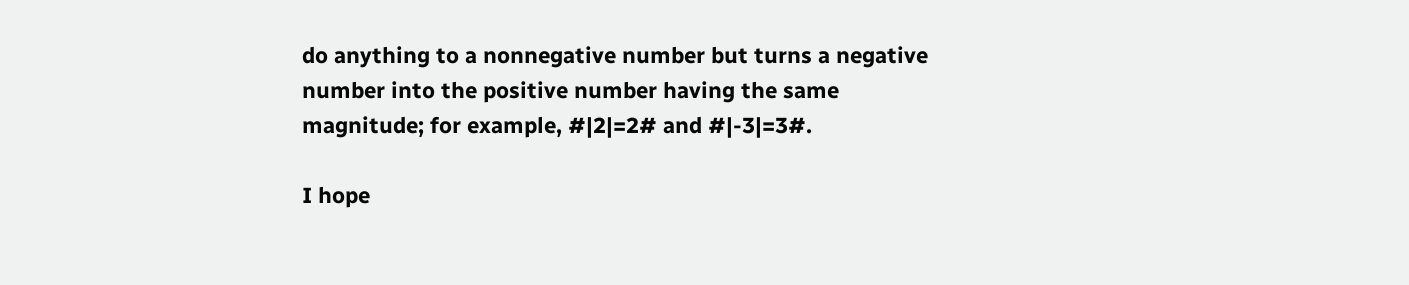do anything to a nonnegative number but turns a negative number into the positive number having the same magnitude; for example, #|2|=2# and #|-3|=3#.

I hope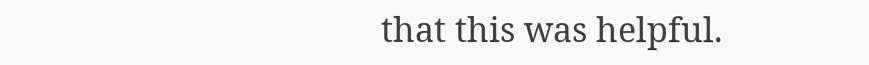that this was helpful.